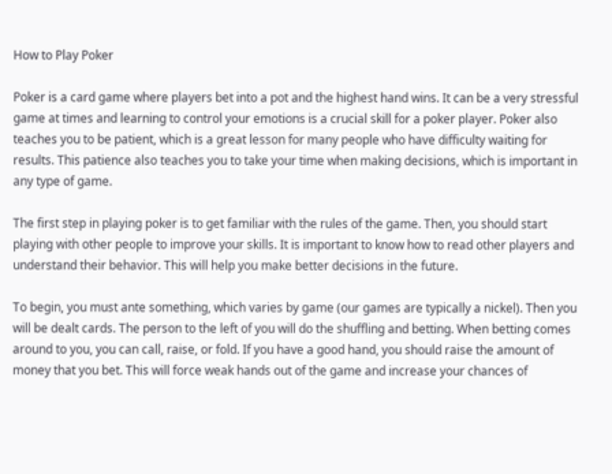How to Play Poker

Poker is a card game where players bet into a pot and the highest hand wins. It can be a very stressful game at times and learning to control your emotions is a crucial skill for a poker player. Poker also teaches you to be patient, which is a great lesson for many people who have difficulty waiting for results. This patience also teaches you to take your time when making decisions, which is important in any type of game.

The first step in playing poker is to get familiar with the rules of the game. Then, you should start playing with other people to improve your skills. It is important to know how to read other players and understand their behavior. This will help you make better decisions in the future.

To begin, you must ante something, which varies by game (our games are typically a nickel). Then you will be dealt cards. The person to the left of you will do the shuffling and betting. When betting comes around to you, you can call, raise, or fold. If you have a good hand, you should raise the amount of money that you bet. This will force weak hands out of the game and increase your chances of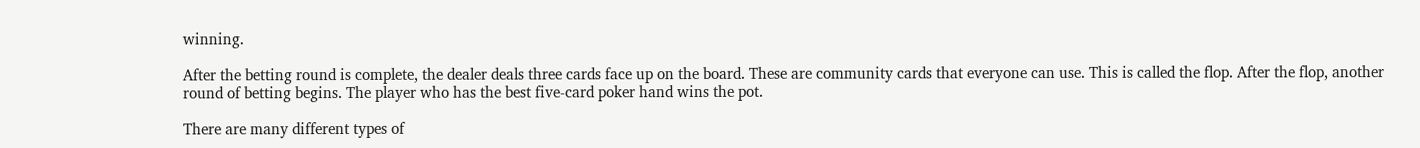winning.

After the betting round is complete, the dealer deals three cards face up on the board. These are community cards that everyone can use. This is called the flop. After the flop, another round of betting begins. The player who has the best five-card poker hand wins the pot.

There are many different types of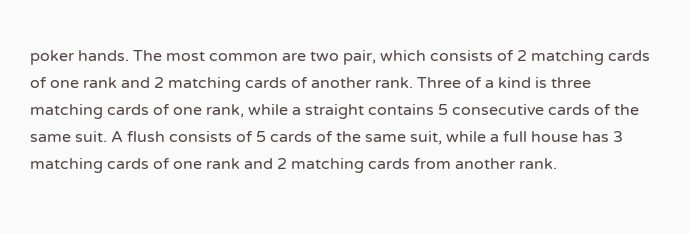poker hands. The most common are two pair, which consists of 2 matching cards of one rank and 2 matching cards of another rank. Three of a kind is three matching cards of one rank, while a straight contains 5 consecutive cards of the same suit. A flush consists of 5 cards of the same suit, while a full house has 3 matching cards of one rank and 2 matching cards from another rank.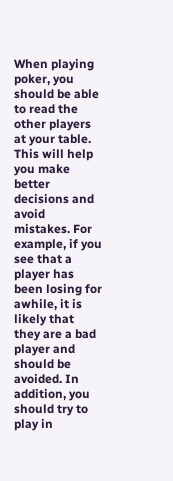When playing poker, you should be able to read the other players at your table. This will help you make better decisions and avoid mistakes. For example, if you see that a player has been losing for awhile, it is likely that they are a bad player and should be avoided. In addition, you should try to play in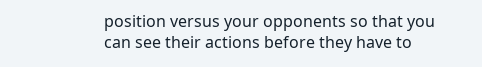position versus your opponents so that you can see their actions before they have to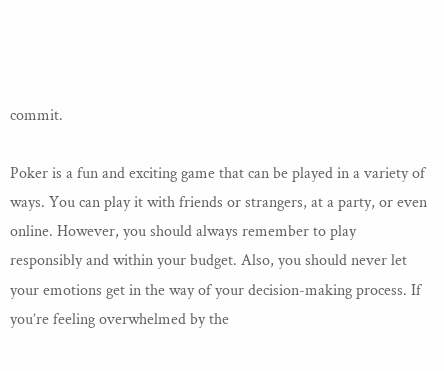commit.

Poker is a fun and exciting game that can be played in a variety of ways. You can play it with friends or strangers, at a party, or even online. However, you should always remember to play responsibly and within your budget. Also, you should never let your emotions get in the way of your decision-making process. If you’re feeling overwhelmed by the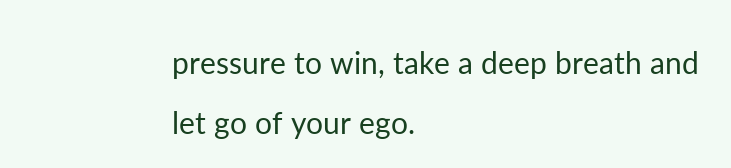pressure to win, take a deep breath and let go of your ego.